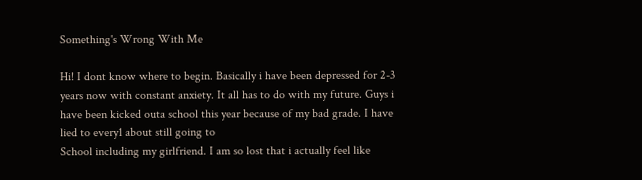Something's Wrong With Me

Hi! I dont know where to begin. Basically i have been depressed for 2-3 years now with constant anxiety. It all has to do with my future. Guys i have been kicked outa school this year because of my bad grade. I have lied to every1 about still going to
School including my girlfriend. I am so lost that i actually feel like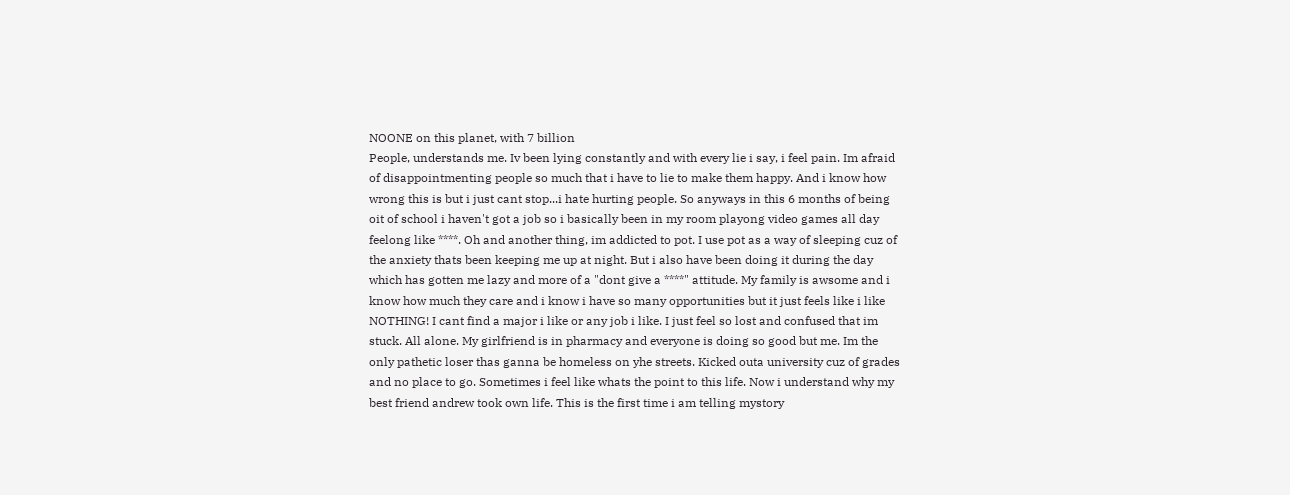NOONE on this planet, with 7 billion
People, understands me. Iv been lying constantly and with every lie i say, i feel pain. Im afraid of disappointmenting people so much that i have to lie to make them happy. And i know how wrong this is but i just cant stop...i hate hurting people. So anyways in this 6 months of being oit of school i haven't got a job so i basically been in my room playong video games all day feelong like ****. Oh and another thing, im addicted to pot. I use pot as a way of sleeping cuz of the anxiety thats been keeping me up at night. But i also have been doing it during the day which has gotten me lazy and more of a "dont give a ****" attitude. My family is awsome and i know how much they care and i know i have so many opportunities but it just feels like i like NOTHING! I cant find a major i like or any job i like. I just feel so lost and confused that im stuck. All alone. My girlfriend is in pharmacy and everyone is doing so good but me. Im the only pathetic loser thas ganna be homeless on yhe streets. Kicked outa university cuz of grades and no place to go. Sometimes i feel like whats the point to this life. Now i understand why my best friend andrew took own life. This is the first time i am telling mystory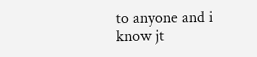to anyone and i know jt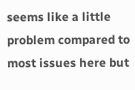seems like a little problem compared to most issues here but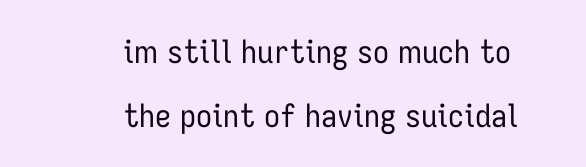im still hurting so much to the point of having suicidal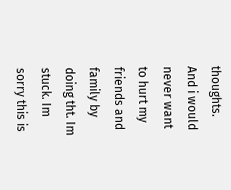thoughts. And i would never want to hurt my friends and family by doing tht. Im stuck. Im sorry this is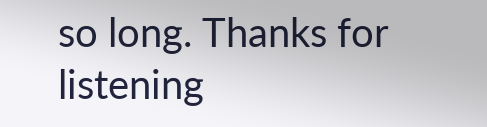so long. Thanks for listening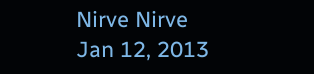Nirve Nirve
Jan 12, 2013